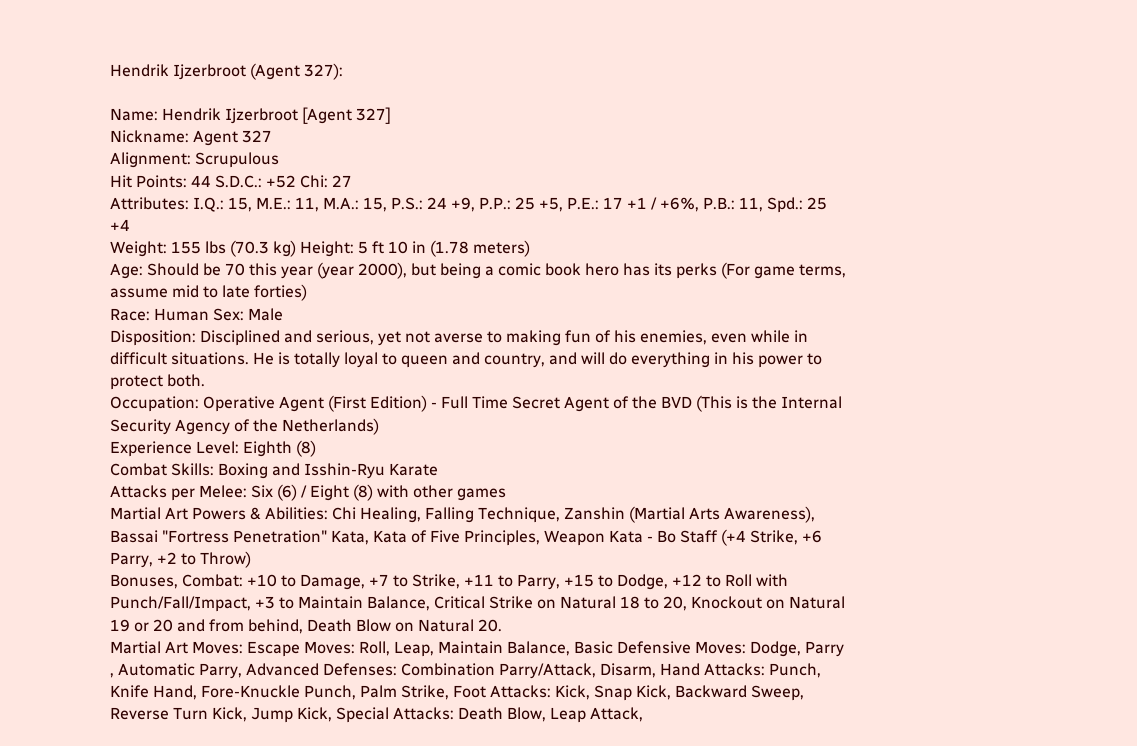Hendrik Ijzerbroot (Agent 327):

Name: Hendrik Ijzerbroot [Agent 327]
Nickname: Agent 327
Alignment: Scrupulous
Hit Points: 44 S.D.C.: +52 Chi: 27
Attributes: I.Q.: 15, M.E.: 11, M.A.: 15, P.S.: 24 +9, P.P.: 25 +5, P.E.: 17 +1 / +6%, P.B.: 11, Spd.: 25 +4
Weight: 155 lbs (70.3 kg) Height: 5 ft 10 in (1.78 meters)
Age: Should be 70 this year (year 2000), but being a comic book hero has its perks (For game terms, assume mid to late forties)
Race: Human Sex: Male
Disposition: Disciplined and serious, yet not averse to making fun of his enemies, even while in difficult situations. He is totally loyal to queen and country, and will do everything in his power to protect both.
Occupation: Operative Agent (First Edition) - Full Time Secret Agent of the BVD (This is the Internal Security Agency of the Netherlands)
Experience Level: Eighth (8)
Combat Skills: Boxing and Isshin-Ryu Karate
Attacks per Melee: Six (6) / Eight (8) with other games
Martial Art Powers & Abilities: Chi Healing, Falling Technique, Zanshin (Martial Arts Awareness), Bassai "Fortress Penetration" Kata, Kata of Five Principles, Weapon Kata - Bo Staff (+4 Strike, +6 Parry, +2 to Throw)
Bonuses, Combat: +10 to Damage, +7 to Strike, +11 to Parry, +15 to Dodge, +12 to Roll with Punch/Fall/Impact, +3 to Maintain Balance, Critical Strike on Natural 18 to 20, Knockout on Natural 19 or 20 and from behind, Death Blow on Natural 20.
Martial Art Moves: Escape Moves: Roll, Leap, Maintain Balance, Basic Defensive Moves: Dodge, Parry , Automatic Parry, Advanced Defenses: Combination Parry/Attack, Disarm, Hand Attacks: Punch, Knife Hand, Fore-Knuckle Punch, Palm Strike, Foot Attacks: Kick, Snap Kick, Backward Sweep, Reverse Turn Kick, Jump Kick, Special Attacks: Death Blow, Leap Attack,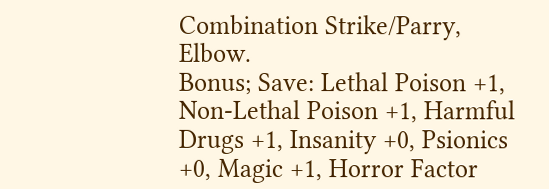Combination Strike/Parry, Elbow.
Bonus; Save: Lethal Poison +1, Non-Lethal Poison +1, Harmful Drugs +1, Insanity +0, Psionics +0, Magic +1, Horror Factor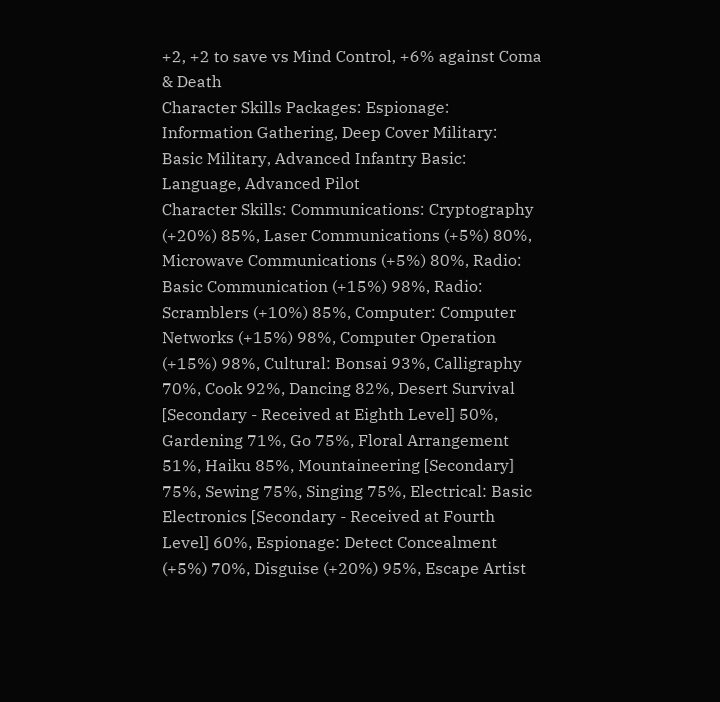+2, +2 to save vs Mind Control, +6% against Coma & Death
Character Skills Packages: Espionage: Information Gathering, Deep Cover Military: Basic Military, Advanced Infantry Basic: Language, Advanced Pilot
Character Skills: Communications: Cryptography (+20%) 85%, Laser Communications (+5%) 80%, Microwave Communications (+5%) 80%, Radio: Basic Communication (+15%) 98%, Radio: Scramblers (+10%) 85%, Computer: Computer Networks (+15%) 98%, Computer Operation (+15%) 98%, Cultural: Bonsai 93%, Calligraphy 70%, Cook 92%, Dancing 82%, Desert Survival [Secondary - Received at Eighth Level] 50%, Gardening 71%, Go 75%, Floral Arrangement 51%, Haiku 85%, Mountaineering [Secondary] 75%, Sewing 75%, Singing 75%, Electrical: Basic Electronics [Secondary - Received at Fourth Level] 60%, Espionage: Detect Concealment (+5%) 70%, Disguise (+20%) 95%, Escape Artist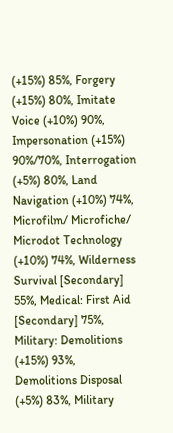(+15%) 85%, Forgery (+15%) 80%, Imitate Voice (+10%) 90%, Impersonation (+15%) 90%/70%, Interrogation (+5%) 80%, Land Navigation (+10%) 74%, Microfilm/ Microfiche/ Microdot Technology (+10%) 74%, Wilderness Survival [Secondary] 55%, Medical: First Aid [Secondary] 75%, Military: Demolitions (+15%) 93%, Demolitions Disposal (+5%) 83%, Military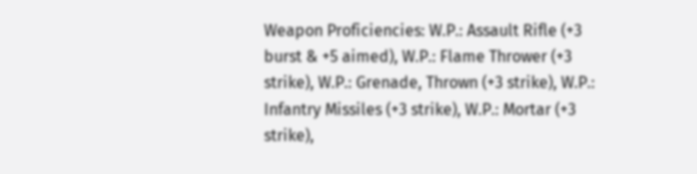Weapon Proficiencies: W.P.: Assault Rifle (+3 burst & +5 aimed), W.P.: Flame Thrower (+3 strike), W.P.: Grenade, Thrown (+3 strike), W.P.: Infantry Missiles (+3 strike), W.P.: Mortar (+3 strike),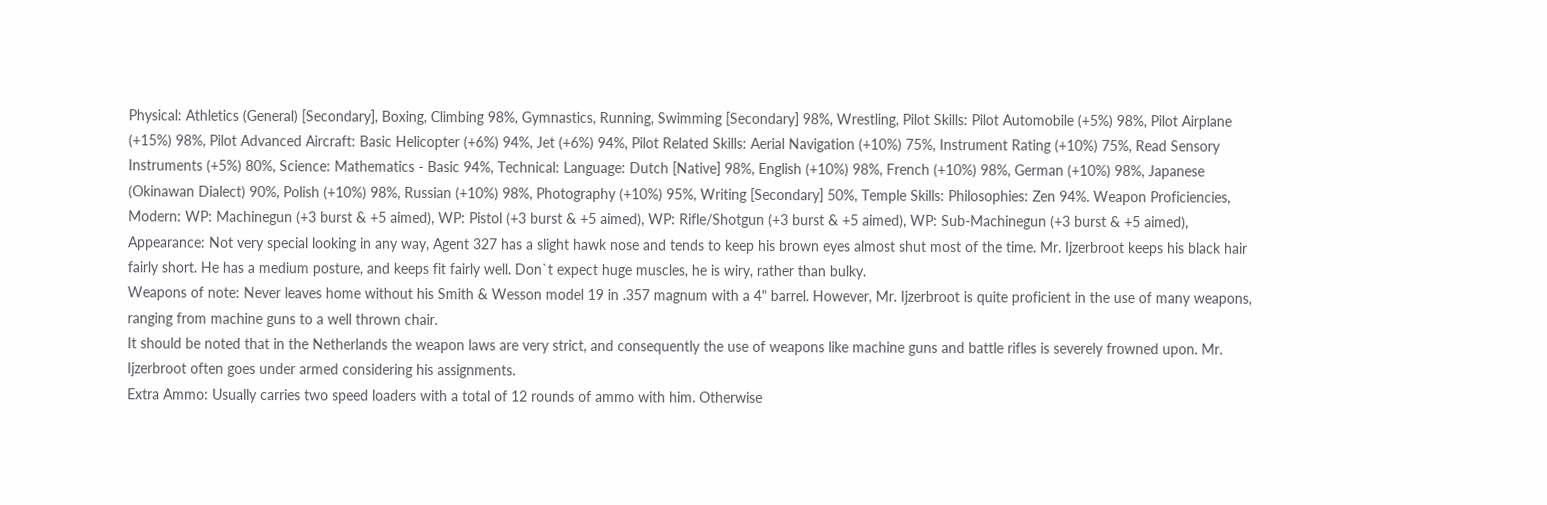Physical: Athletics (General) [Secondary], Boxing, Climbing 98%, Gymnastics, Running, Swimming [Secondary] 98%, Wrestling, Pilot Skills: Pilot Automobile (+5%) 98%, Pilot Airplane (+15%) 98%, Pilot Advanced Aircraft: Basic Helicopter (+6%) 94%, Jet (+6%) 94%, Pilot Related Skills: Aerial Navigation (+10%) 75%, Instrument Rating (+10%) 75%, Read Sensory Instruments (+5%) 80%, Science: Mathematics - Basic 94%, Technical: Language: Dutch [Native] 98%, English (+10%) 98%, French (+10%) 98%, German (+10%) 98%, Japanese (Okinawan Dialect) 90%, Polish (+10%) 98%, Russian (+10%) 98%, Photography (+10%) 95%, Writing [Secondary] 50%, Temple Skills: Philosophies: Zen 94%. Weapon Proficiencies, Modern: WP: Machinegun (+3 burst & +5 aimed), WP: Pistol (+3 burst & +5 aimed), WP: Rifle/Shotgun (+3 burst & +5 aimed), WP: Sub-Machinegun (+3 burst & +5 aimed),
Appearance: Not very special looking in any way, Agent 327 has a slight hawk nose and tends to keep his brown eyes almost shut most of the time. Mr. Ijzerbroot keeps his black hair fairly short. He has a medium posture, and keeps fit fairly well. Don`t expect huge muscles, he is wiry, rather than bulky.
Weapons of note: Never leaves home without his Smith & Wesson model 19 in .357 magnum with a 4" barrel. However, Mr. Ijzerbroot is quite proficient in the use of many weapons, ranging from machine guns to a well thrown chair.
It should be noted that in the Netherlands the weapon laws are very strict, and consequently the use of weapons like machine guns and battle rifles is severely frowned upon. Mr. Ijzerbroot often goes under armed considering his assignments.
Extra Ammo: Usually carries two speed loaders with a total of 12 rounds of ammo with him. Otherwise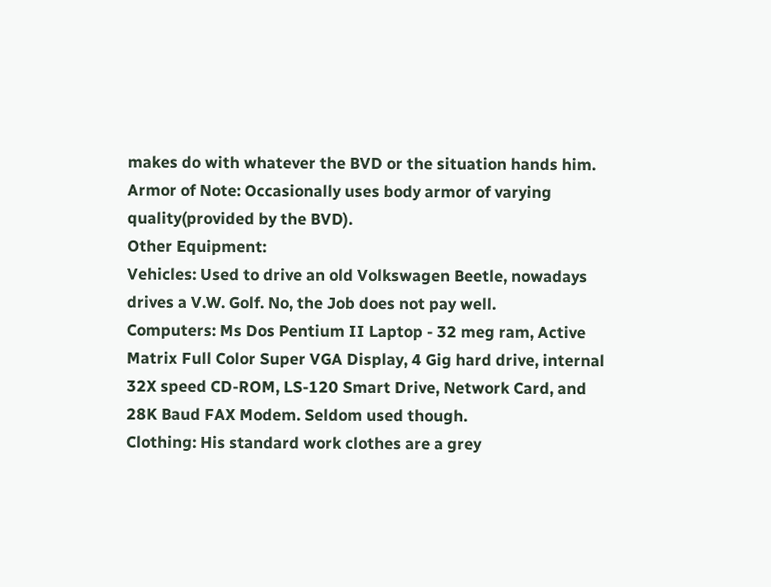makes do with whatever the BVD or the situation hands him.
Armor of Note: Occasionally uses body armor of varying quality(provided by the BVD).
Other Equipment:
Vehicles: Used to drive an old Volkswagen Beetle, nowadays drives a V.W. Golf. No, the Job does not pay well.
Computers: Ms Dos Pentium II Laptop - 32 meg ram, Active Matrix Full Color Super VGA Display, 4 Gig hard drive, internal 32X speed CD-ROM, LS-120 Smart Drive, Network Card, and 28K Baud FAX Modem. Seldom used though.
Clothing: His standard work clothes are a grey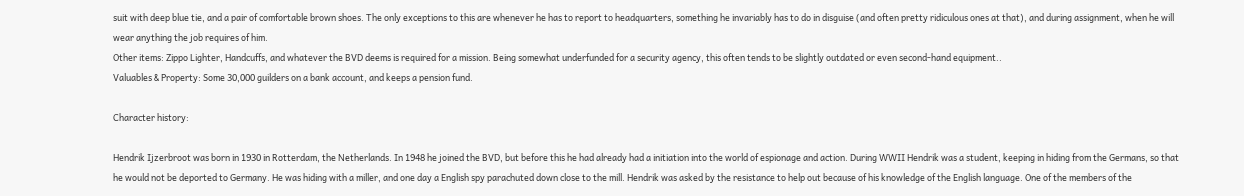suit with deep blue tie, and a pair of comfortable brown shoes. The only exceptions to this are whenever he has to report to headquarters, something he invariably has to do in disguise (and often pretty ridiculous ones at that), and during assignment, when he will wear anything the job requires of him.
Other items: Zippo Lighter, Handcuffs, and whatever the BVD deems is required for a mission. Being somewhat underfunded for a security agency, this often tends to be slightly outdated or even second-hand equipment..
Valuables & Property: Some 30,000 guilders on a bank account, and keeps a pension fund.

Character history:

Hendrik Ijzerbroot was born in 1930 in Rotterdam, the Netherlands. In 1948 he joined the BVD, but before this he had already had a initiation into the world of espionage and action. During WWII Hendrik was a student, keeping in hiding from the Germans, so that he would not be deported to Germany. He was hiding with a miller, and one day a English spy parachuted down close to the mill. Hendrik was asked by the resistance to help out because of his knowledge of the English language. One of the members of the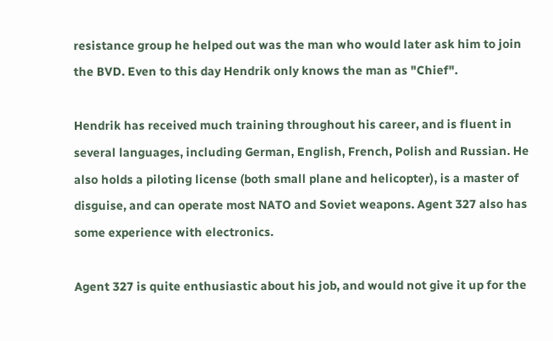resistance group he helped out was the man who would later ask him to join the BVD. Even to this day Hendrik only knows the man as "Chief".

Hendrik has received much training throughout his career, and is fluent in several languages, including German, English, French, Polish and Russian. He also holds a piloting license (both small plane and helicopter), is a master of disguise, and can operate most NATO and Soviet weapons. Agent 327 also has some experience with electronics.

Agent 327 is quite enthusiastic about his job, and would not give it up for the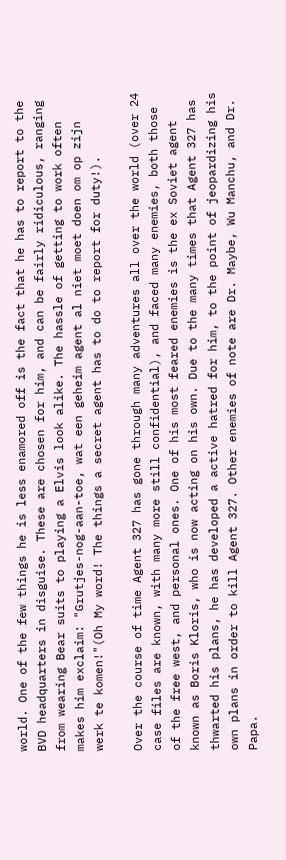world. One of the few things he is less enamored off is the fact that he has to report to the BVD headquarters in disguise. These are chosen for him, and can be fairly ridiculous, ranging from wearing Bear suits to playing a Elvis look alike. The hassle of getting to work often makes him exclaim: "Grutjes-nog-aan-toe, wat een geheim agent al niet moet doen om op zijn werk te komen!"(Oh My word! The things a secret agent has to do to report for duty!).

Over the course of time Agent 327 has gone through many adventures all over the world (over 24 case files are known, with many more still confidential), and faced many enemies, both those of the free west, and personal ones. One of his most feared enemies is the ex Soviet agent known as Boris Kloris, who is now acting on his own. Due to the many times that Agent 327 has thwarted his plans, he has developed a active hatred for him, to the point of jeopardizing his own plans in order to kill Agent 327. Other enemies of note are Dr. Maybe, Wu Manchu, and Dr. Papa.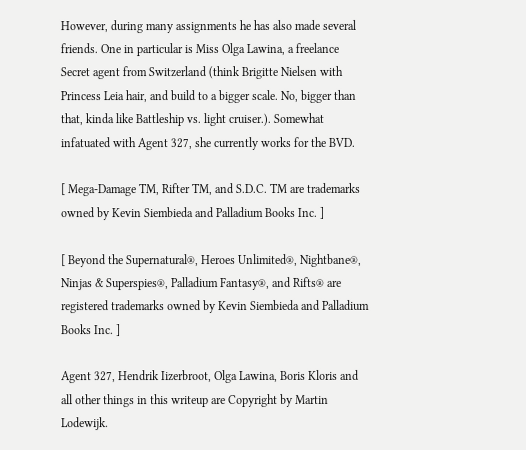However, during many assignments he has also made several friends. One in particular is Miss Olga Lawina, a freelance Secret agent from Switzerland (think Brigitte Nielsen with Princess Leia hair, and build to a bigger scale. No, bigger than that, kinda like Battleship vs. light cruiser.). Somewhat infatuated with Agent 327, she currently works for the BVD.

[ Mega-Damage TM, Rifter TM, and S.D.C. TM are trademarks owned by Kevin Siembieda and Palladium Books Inc. ]

[ Beyond the Supernatural®, Heroes Unlimited®, Nightbane®, Ninjas & Superspies®, Palladium Fantasy®, and Rifts® are registered trademarks owned by Kevin Siembieda and Palladium Books Inc. ]

Agent 327, Hendrik Iizerbroot, Olga Lawina, Boris Kloris and all other things in this writeup are Copyright by Martin Lodewijk.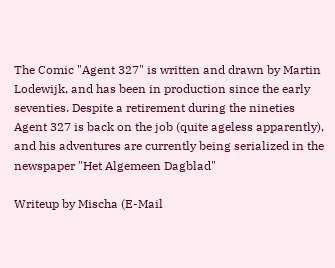The Comic "Agent 327" is written and drawn by Martin Lodewijk, and has been in production since the early seventies. Despite a retirement during the nineties Agent 327 is back on the job (quite ageless apparently), and his adventures are currently being serialized in the newspaper "Het Algemeen Dagblad"

Writeup by Mischa (E-Mail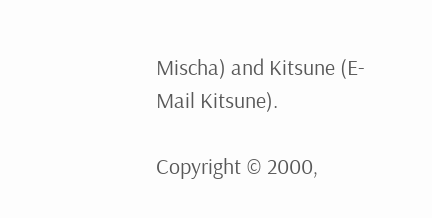Mischa) and Kitsune (E-Mail Kitsune).

Copyright © 2000,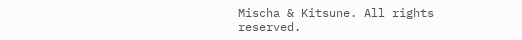Mischa & Kitsune. All rights reserved.